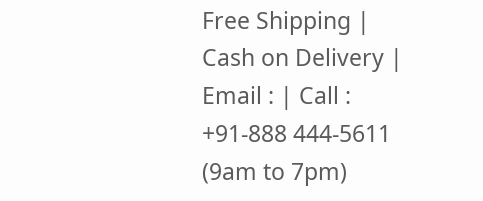Free Shipping | Cash on Delivery | Email : | Call : +91-888 444-5611 (9am to 7pm)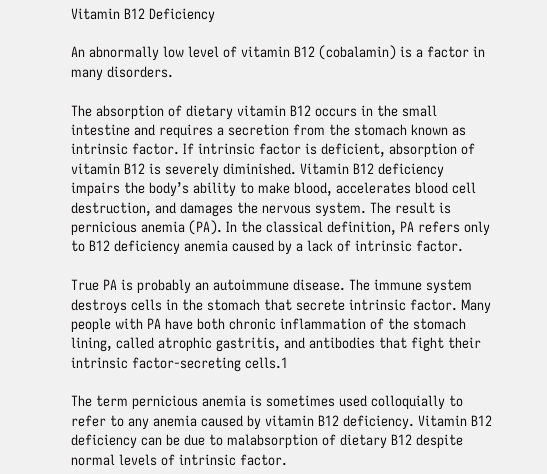Vitamin B12 Deficiency

An abnormally low level of vitamin B12 (cobalamin) is a factor in many disorders.

The absorption of dietary vitamin B12 occurs in the small intestine and requires a secretion from the stomach known as intrinsic factor. If intrinsic factor is deficient, absorption of vitamin B12 is severely diminished. Vitamin B12 deficiency impairs the body’s ability to make blood, accelerates blood cell destruction, and damages the nervous system. The result is pernicious anemia (PA). In the classical definition, PA refers only to B12 deficiency anemia caused by a lack of intrinsic factor.

True PA is probably an autoimmune disease. The immune system destroys cells in the stomach that secrete intrinsic factor. Many people with PA have both chronic inflammation of the stomach lining, called atrophic gastritis, and antibodies that fight their intrinsic factor-secreting cells.1

The term pernicious anemia is sometimes used colloquially to refer to any anemia caused by vitamin B12 deficiency. Vitamin B12 deficiency can be due to malabsorption of dietary B12 despite normal levels of intrinsic factor.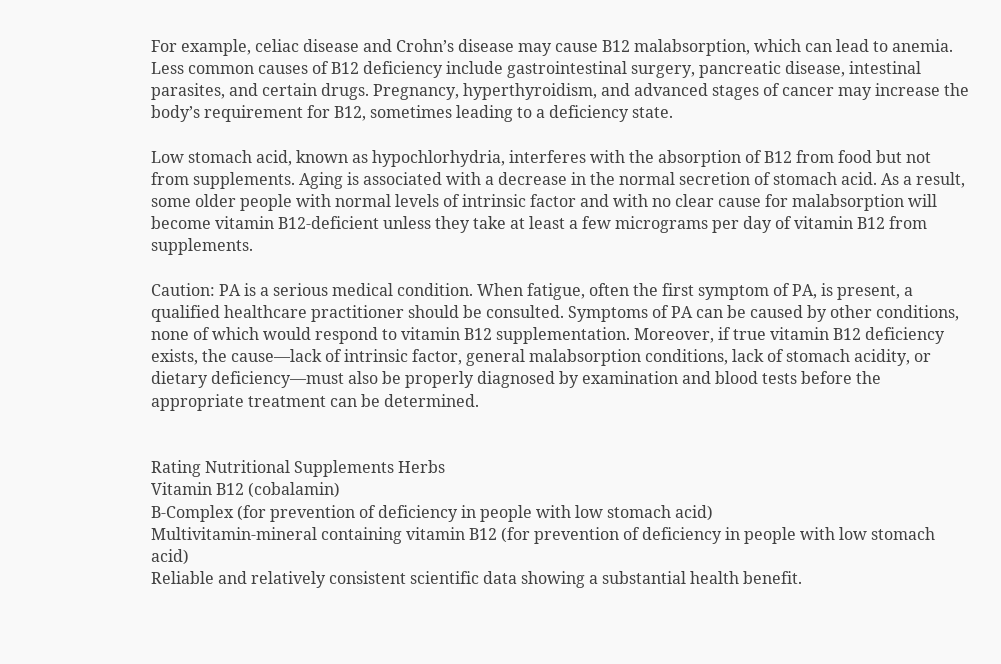For example, celiac disease and Crohn’s disease may cause B12 malabsorption, which can lead to anemia. Less common causes of B12 deficiency include gastrointestinal surgery, pancreatic disease, intestinal parasites, and certain drugs. Pregnancy, hyperthyroidism, and advanced stages of cancer may increase the body’s requirement for B12, sometimes leading to a deficiency state.

Low stomach acid, known as hypochlorhydria, interferes with the absorption of B12 from food but not from supplements. Aging is associated with a decrease in the normal secretion of stomach acid. As a result, some older people with normal levels of intrinsic factor and with no clear cause for malabsorption will become vitamin B12-deficient unless they take at least a few micrograms per day of vitamin B12 from supplements.

Caution: PA is a serious medical condition. When fatigue, often the first symptom of PA, is present, a qualified healthcare practitioner should be consulted. Symptoms of PA can be caused by other conditions, none of which would respond to vitamin B12 supplementation. Moreover, if true vitamin B12 deficiency exists, the cause—lack of intrinsic factor, general malabsorption conditions, lack of stomach acidity, or dietary deficiency—must also be properly diagnosed by examination and blood tests before the appropriate treatment can be determined.


Rating Nutritional Supplements Herbs
Vitamin B12 (cobalamin)
B-Complex (for prevention of deficiency in people with low stomach acid)
Multivitamin-mineral containing vitamin B12 (for prevention of deficiency in people with low stomach acid)
Reliable and relatively consistent scientific data showing a substantial health benefit.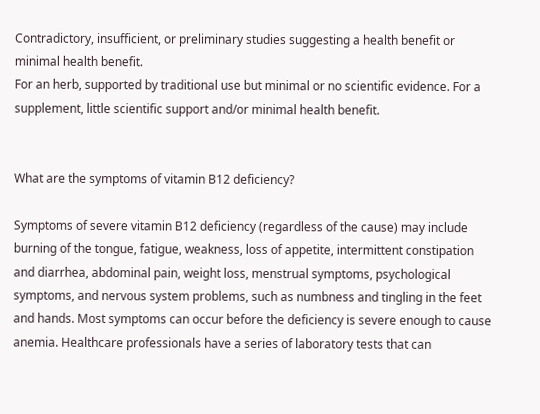Contradictory, insufficient, or preliminary studies suggesting a health benefit or minimal health benefit.
For an herb, supported by traditional use but minimal or no scientific evidence. For a supplement, little scientific support and/or minimal health benefit.


What are the symptoms of vitamin B12 deficiency?

Symptoms of severe vitamin B12 deficiency (regardless of the cause) may include burning of the tongue, fatigue, weakness, loss of appetite, intermittent constipation and diarrhea, abdominal pain, weight loss, menstrual symptoms, psychological symptoms, and nervous system problems, such as numbness and tingling in the feet and hands. Most symptoms can occur before the deficiency is severe enough to cause anemia. Healthcare professionals have a series of laboratory tests that can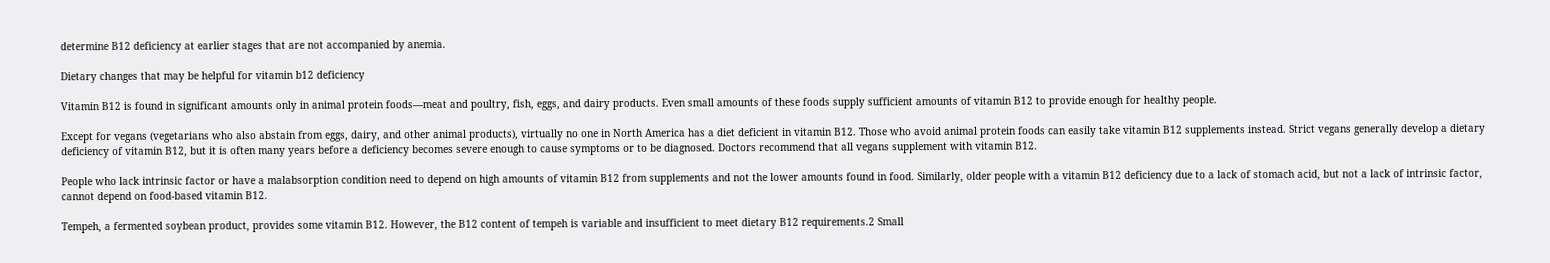determine B12 deficiency at earlier stages that are not accompanied by anemia.

Dietary changes that may be helpful for vitamin b12 deficiency

Vitamin B12 is found in significant amounts only in animal protein foods—meat and poultry, fish, eggs, and dairy products. Even small amounts of these foods supply sufficient amounts of vitamin B12 to provide enough for healthy people.

Except for vegans (vegetarians who also abstain from eggs, dairy, and other animal products), virtually no one in North America has a diet deficient in vitamin B12. Those who avoid animal protein foods can easily take vitamin B12 supplements instead. Strict vegans generally develop a dietary deficiency of vitamin B12, but it is often many years before a deficiency becomes severe enough to cause symptoms or to be diagnosed. Doctors recommend that all vegans supplement with vitamin B12.

People who lack intrinsic factor or have a malabsorption condition need to depend on high amounts of vitamin B12 from supplements and not the lower amounts found in food. Similarly, older people with a vitamin B12 deficiency due to a lack of stomach acid, but not a lack of intrinsic factor, cannot depend on food-based vitamin B12.

Tempeh, a fermented soybean product, provides some vitamin B12. However, the B12 content of tempeh is variable and insufficient to meet dietary B12 requirements.2 Small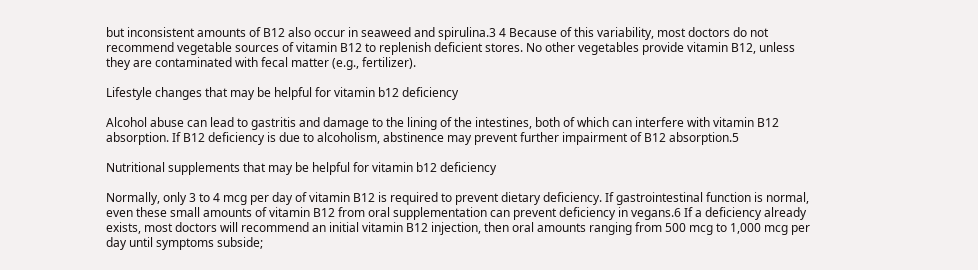but inconsistent amounts of B12 also occur in seaweed and spirulina.3 4 Because of this variability, most doctors do not recommend vegetable sources of vitamin B12 to replenish deficient stores. No other vegetables provide vitamin B12, unless they are contaminated with fecal matter (e.g., fertilizer).

Lifestyle changes that may be helpful for vitamin b12 deficiency

Alcohol abuse can lead to gastritis and damage to the lining of the intestines, both of which can interfere with vitamin B12 absorption. If B12 deficiency is due to alcoholism, abstinence may prevent further impairment of B12 absorption.5

Nutritional supplements that may be helpful for vitamin b12 deficiency

Normally, only 3 to 4 mcg per day of vitamin B12 is required to prevent dietary deficiency. If gastrointestinal function is normal, even these small amounts of vitamin B12 from oral supplementation can prevent deficiency in vegans.6 If a deficiency already exists, most doctors will recommend an initial vitamin B12 injection, then oral amounts ranging from 500 mcg to 1,000 mcg per day until symptoms subside;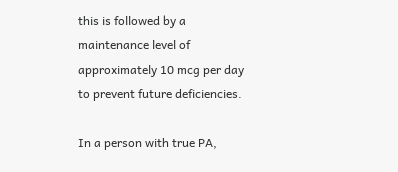this is followed by a maintenance level of approximately 10 mcg per day to prevent future deficiencies.

In a person with true PA,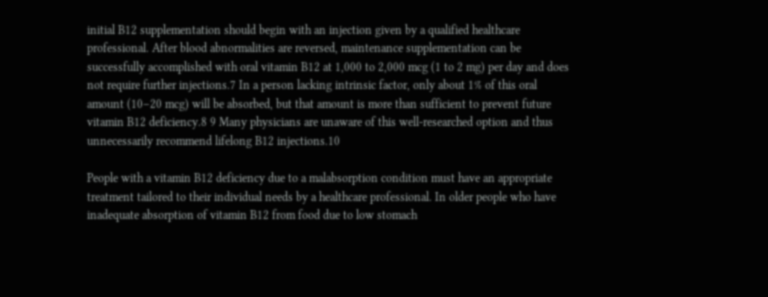initial B12 supplementation should begin with an injection given by a qualified healthcare professional. After blood abnormalities are reversed, maintenance supplementation can be successfully accomplished with oral vitamin B12 at 1,000 to 2,000 mcg (1 to 2 mg) per day and does not require further injections.7 In a person lacking intrinsic factor, only about 1% of this oral amount (10–20 mcg) will be absorbed, but that amount is more than sufficient to prevent future vitamin B12 deficiency.8 9 Many physicians are unaware of this well-researched option and thus unnecessarily recommend lifelong B12 injections.10

People with a vitamin B12 deficiency due to a malabsorption condition must have an appropriate treatment tailored to their individual needs by a healthcare professional. In older people who have inadequate absorption of vitamin B12 from food due to low stomach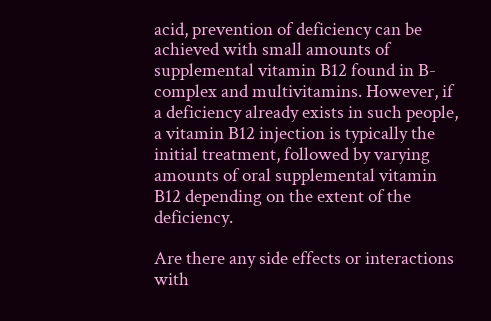acid, prevention of deficiency can be achieved with small amounts of supplemental vitamin B12 found in B-complex and multivitamins. However, if a deficiency already exists in such people, a vitamin B12 injection is typically the initial treatment, followed by varying amounts of oral supplemental vitamin B12 depending on the extent of the deficiency.

Are there any side effects or interactions with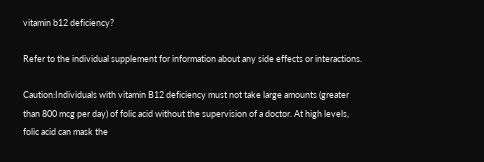vitamin b12 deficiency?

Refer to the individual supplement for information about any side effects or interactions.

Caution:Individuals with vitamin B12 deficiency must not take large amounts (greater than 800 mcg per day) of folic acid without the supervision of a doctor. At high levels, folic acid can mask the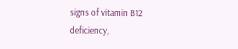signs of vitamin B12 deficiency,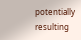potentially resulting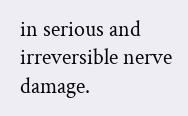in serious and irreversible nerve damage.